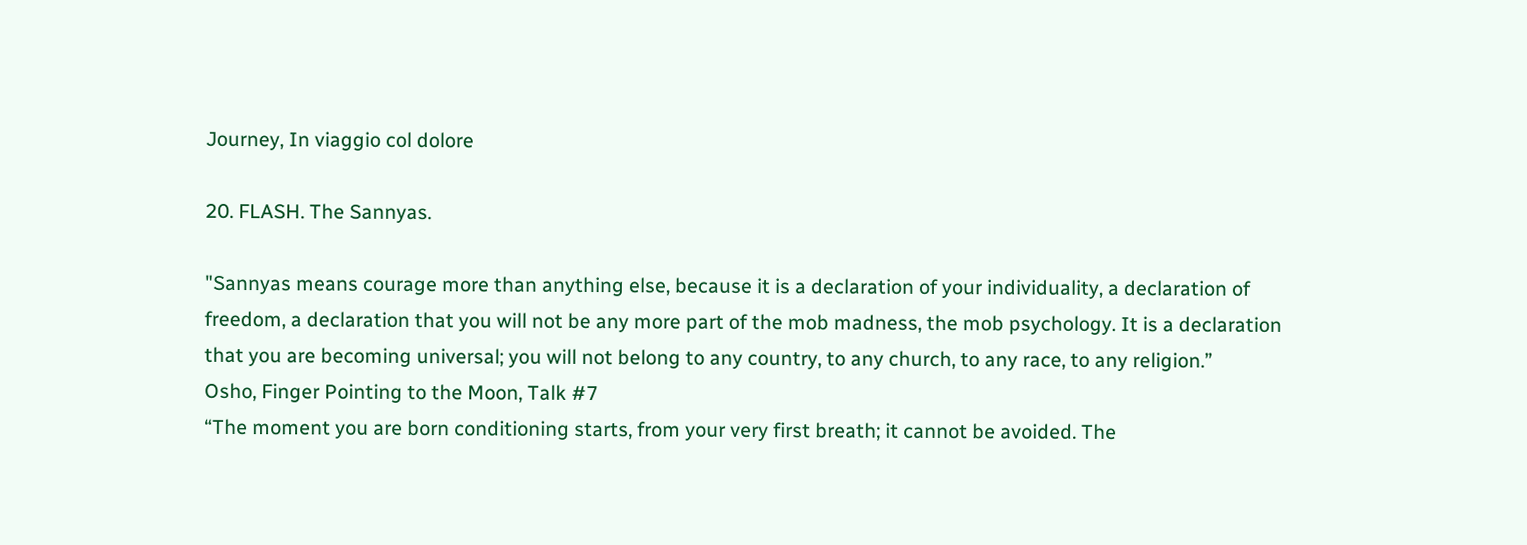Journey, In viaggio col dolore

20. FLASH. The Sannyas.

"Sannyas means courage more than anything else, because it is a declaration of your individuality, a declaration of freedom, a declaration that you will not be any more part of the mob madness, the mob psychology. It is a declaration that you are becoming universal; you will not belong to any country, to any church, to any race, to any religion.”
Osho, Finger Pointing to the Moon, Talk #7
“The moment you are born conditioning starts, from your very first breath; it cannot be avoided. The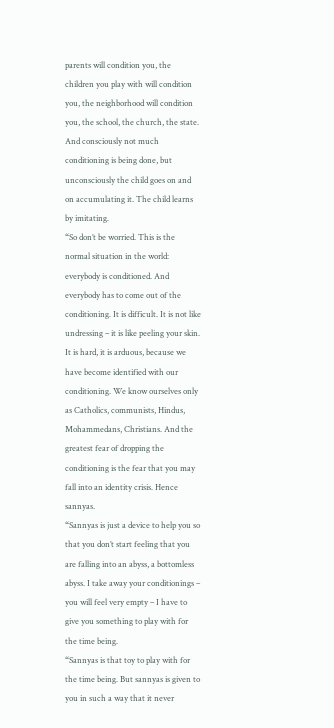parents will condition you, the children you play with will condition you, the neighborhood will condition you, the school, the church, the state. And consciously not much conditioning is being done, but unconsciously the child goes on and on accumulating it. The child learns by imitating.
“So don’t be worried. This is the normal situation in the world: everybody is conditioned. And everybody has to come out of the conditioning. It is difficult. It is not like undressing – it is like peeling your skin. It is hard, it is arduous, because we have become identified with our conditioning. We know ourselves only as Catholics, communists, Hindus, Mohammedans, Christians. And the greatest fear of dropping the conditioning is the fear that you may fall into an identity crisis. Hence sannyas.
“Sannyas is just a device to help you so that you don’t start feeling that you are falling into an abyss, a bottomless abyss. I take away your conditionings – you will feel very empty – I have to give you something to play with for the time being.
“Sannyas is that toy to play with for the time being. But sannyas is given to you in such a way that it never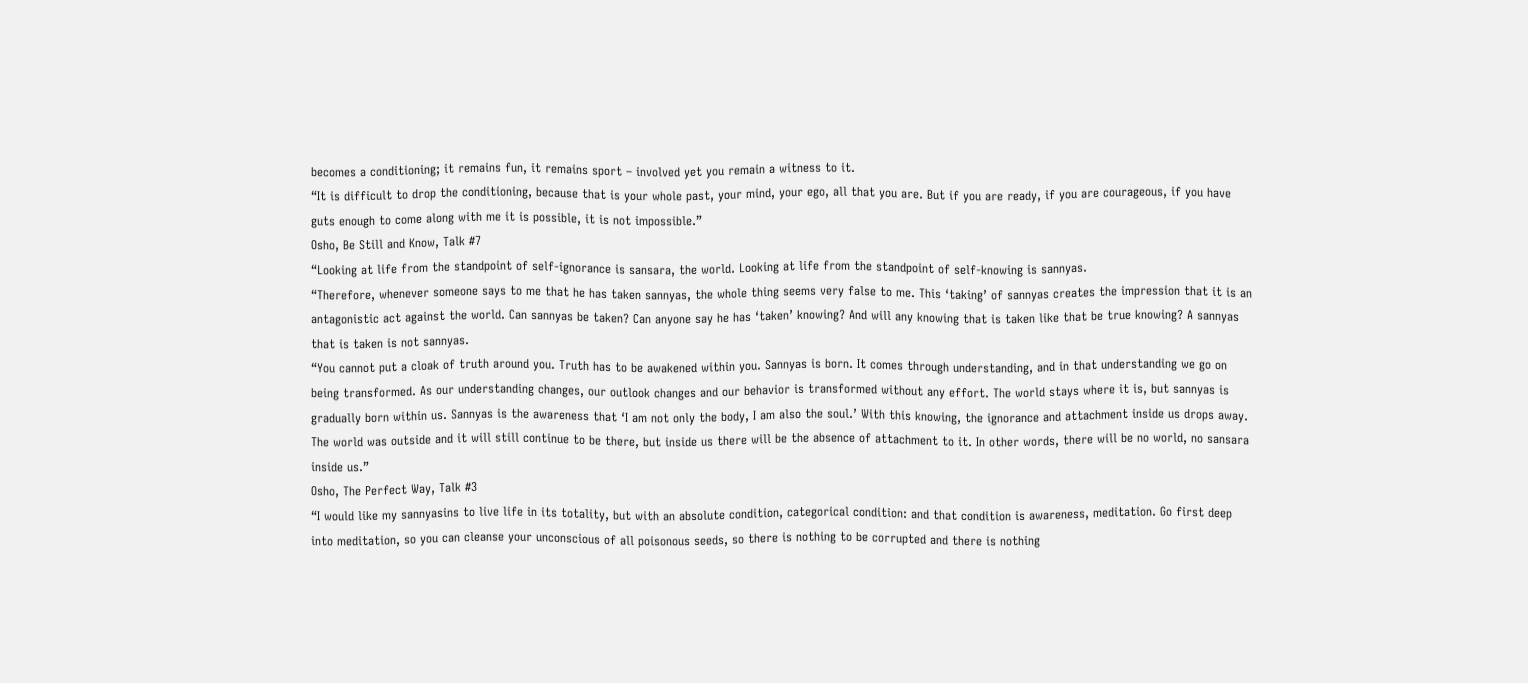becomes a conditioning; it remains fun, it remains sport – involved yet you remain a witness to it.
“It is difficult to drop the conditioning, because that is your whole past, your mind, your ego, all that you are. But if you are ready, if you are courageous, if you have guts enough to come along with me it is possible, it is not impossible.”
Osho, Be Still and Know, Talk #7
“Looking at life from the standpoint of self-ignorance is sansara, the world. Looking at life from the standpoint of self-knowing is sannyas.
“Therefore, whenever someone says to me that he has taken sannyas, the whole thing seems very false to me. This ‘taking’ of sannyas creates the impression that it is an antagonistic act against the world. Can sannyas be taken? Can anyone say he has ‘taken’ knowing? And will any knowing that is taken like that be true knowing? A sannyas that is taken is not sannyas.
“You cannot put a cloak of truth around you. Truth has to be awakened within you. Sannyas is born. It comes through understanding, and in that understanding we go on being transformed. As our understanding changes, our outlook changes and our behavior is transformed without any effort. The world stays where it is, but sannyas is gradually born within us. Sannyas is the awareness that ‘I am not only the body, I am also the soul.’ With this knowing, the ignorance and attachment inside us drops away. The world was outside and it will still continue to be there, but inside us there will be the absence of attachment to it. In other words, there will be no world, no sansara inside us.”
Osho, The Perfect Way, Talk #3
“I would like my sannyasins to live life in its totality, but with an absolute condition, categorical condition: and that condition is awareness, meditation. Go first deep into meditation, so you can cleanse your unconscious of all poisonous seeds, so there is nothing to be corrupted and there is nothing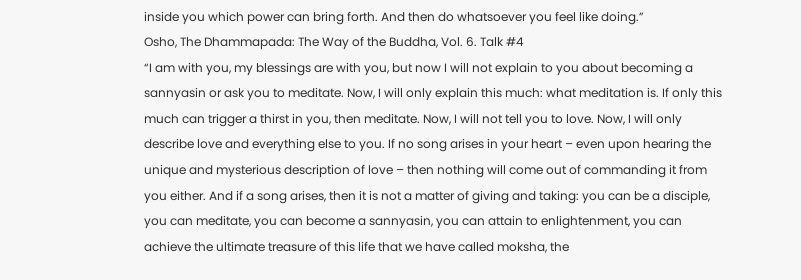inside you which power can bring forth. And then do whatsoever you feel like doing.”
Osho, The Dhammapada: The Way of the Buddha, Vol. 6. Talk #4
“I am with you, my blessings are with you, but now I will not explain to you about becoming a sannyasin or ask you to meditate. Now, I will only explain this much: what meditation is. If only this much can trigger a thirst in you, then meditate. Now, I will not tell you to love. Now, I will only describe love and everything else to you. If no song arises in your heart – even upon hearing the unique and mysterious description of love – then nothing will come out of commanding it from you either. And if a song arises, then it is not a matter of giving and taking: you can be a disciple, you can meditate, you can become a sannyasin, you can attain to enlightenment, you can achieve the ultimate treasure of this life that we have called moksha, the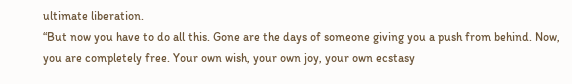ultimate liberation.
“But now you have to do all this. Gone are the days of someone giving you a push from behind. Now, you are completely free. Your own wish, your own joy, your own ecstasy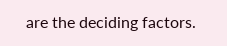are the deciding factors.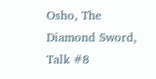Osho, The Diamond Sword, Talk #8